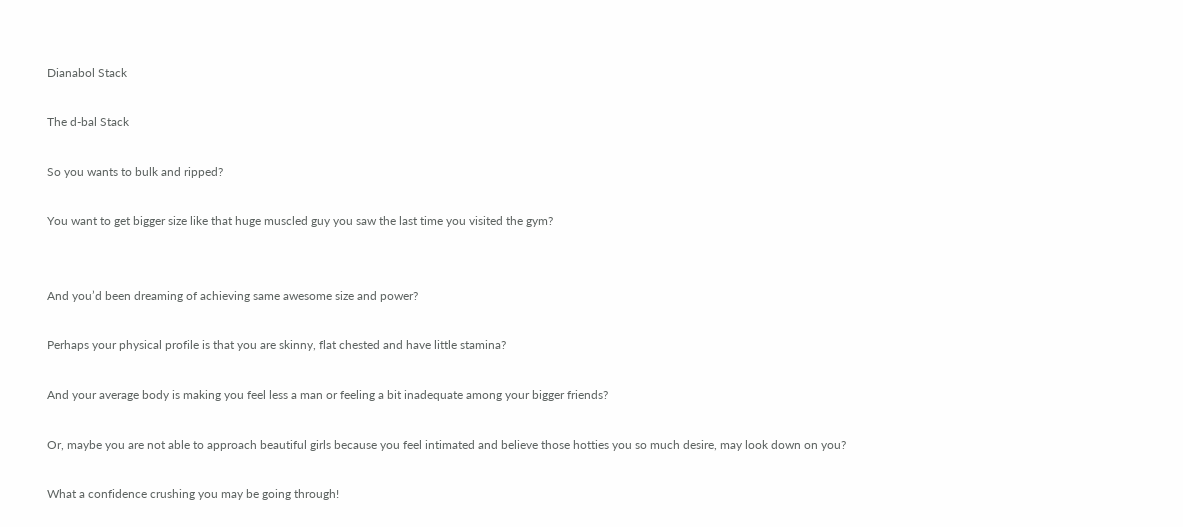Dianabol Stack

The d-bal Stack

So you wants to bulk and ripped?

You want to get bigger size like that huge muscled guy you saw the last time you visited the gym?


And you’d been dreaming of achieving same awesome size and power?

Perhaps your physical profile is that you are skinny, flat chested and have little stamina?

And your average body is making you feel less a man or feeling a bit inadequate among your bigger friends?

Or, maybe you are not able to approach beautiful girls because you feel intimated and believe those hotties you so much desire, may look down on you?

What a confidence crushing you may be going through!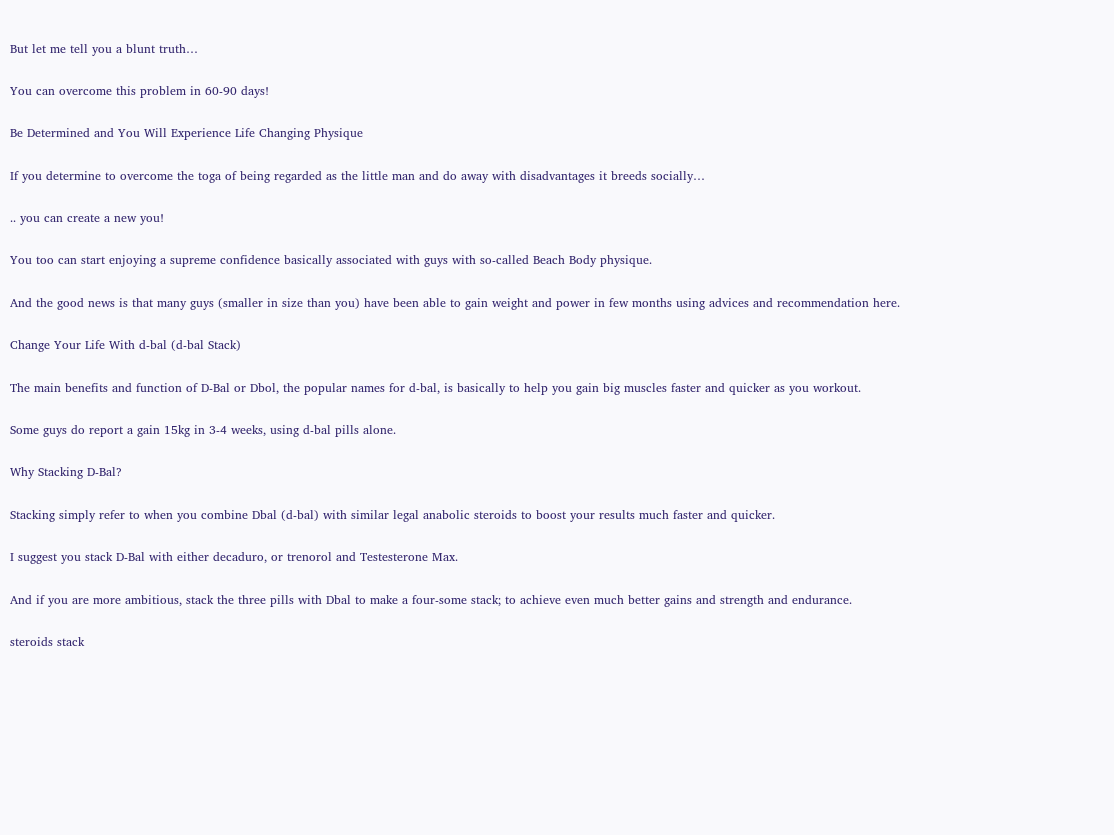But let me tell you a blunt truth…

You can overcome this problem in 60-90 days!

Be Determined and You Will Experience Life Changing Physique

If you determine to overcome the toga of being regarded as the little man and do away with disadvantages it breeds socially…

.. you can create a new you!

You too can start enjoying a supreme confidence basically associated with guys with so-called Beach Body physique.

And the good news is that many guys (smaller in size than you) have been able to gain weight and power in few months using advices and recommendation here.

Change Your Life With d-bal (d-bal Stack)

The main benefits and function of D-Bal or Dbol, the popular names for d-bal, is basically to help you gain big muscles faster and quicker as you workout.

Some guys do report a gain 15kg in 3-4 weeks, using d-bal pills alone.

Why Stacking D-Bal?

Stacking simply refer to when you combine Dbal (d-bal) with similar legal anabolic steroids to boost your results much faster and quicker.

I suggest you stack D-Bal with either decaduro, or trenorol and Testesterone Max.

And if you are more ambitious, stack the three pills with Dbal to make a four-some stack; to achieve even much better gains and strength and endurance.

steroids stack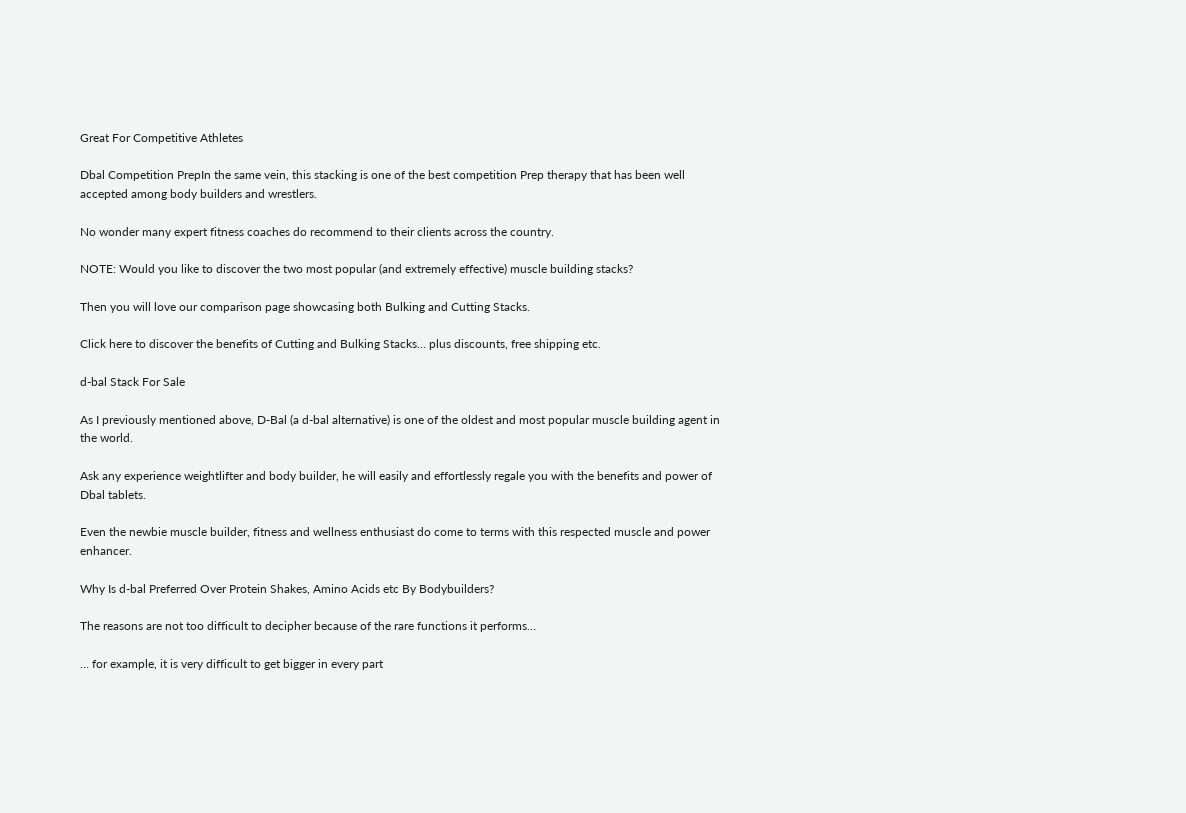Great For Competitive Athletes

Dbal Competition PrepIn the same vein, this stacking is one of the best competition Prep therapy that has been well accepted among body builders and wrestlers.

No wonder many expert fitness coaches do recommend to their clients across the country.

NOTE: Would you like to discover the two most popular (and extremely effective) muscle building stacks?

Then you will love our comparison page showcasing both Bulking and Cutting Stacks.

Click here to discover the benefits of Cutting and Bulking Stacks… plus discounts, free shipping etc.

d-bal Stack For Sale

As I previously mentioned above, D-Bal (a d-bal alternative) is one of the oldest and most popular muscle building agent in the world.

Ask any experience weightlifter and body builder, he will easily and effortlessly regale you with the benefits and power of Dbal tablets.

Even the newbie muscle builder, fitness and wellness enthusiast do come to terms with this respected muscle and power enhancer.

Why Is d-bal Preferred Over Protein Shakes, Amino Acids etc By Bodybuilders?

The reasons are not too difficult to decipher because of the rare functions it performs…

… for example, it is very difficult to get bigger in every part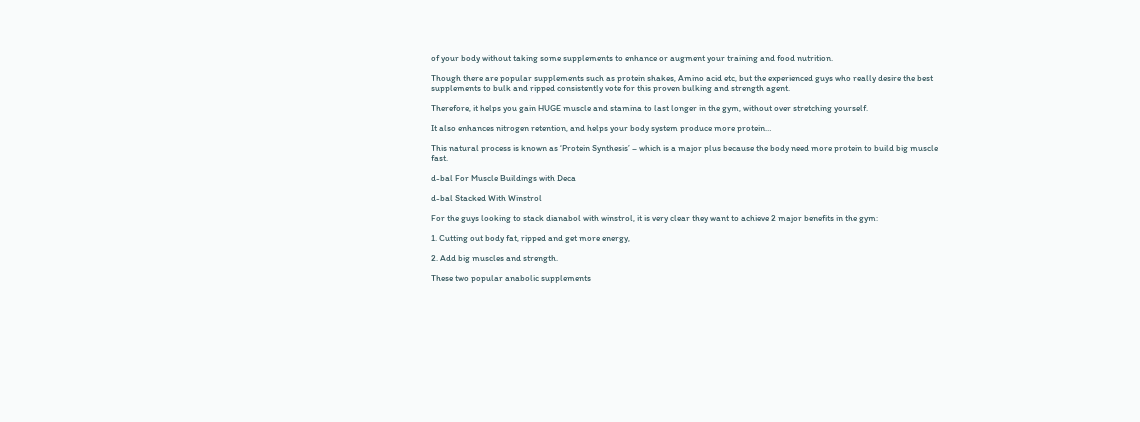of your body without taking some supplements to enhance or augment your training and food nutrition.

Though there are popular supplements such as protein shakes, Amino acid etc, but the experienced guys who really desire the best supplements to bulk and ripped consistently vote for this proven bulking and strength agent.

Therefore, it helps you gain HUGE muscle and stamina to last longer in the gym, without over stretching yourself.

It also enhances nitrogen retention, and helps your body system produce more protein…

This natural process is known as ‘Protein Synthesis’ – which is a major plus because the body need more protein to build big muscle fast.

d-bal For Muscle Buildings with Deca

d-bal Stacked With Winstrol

For the guys looking to stack dianabol with winstrol, it is very clear they want to achieve 2 major benefits in the gym:

1. Cutting out body fat, ripped and get more energy,

2. Add big muscles and strength.

These two popular anabolic supplements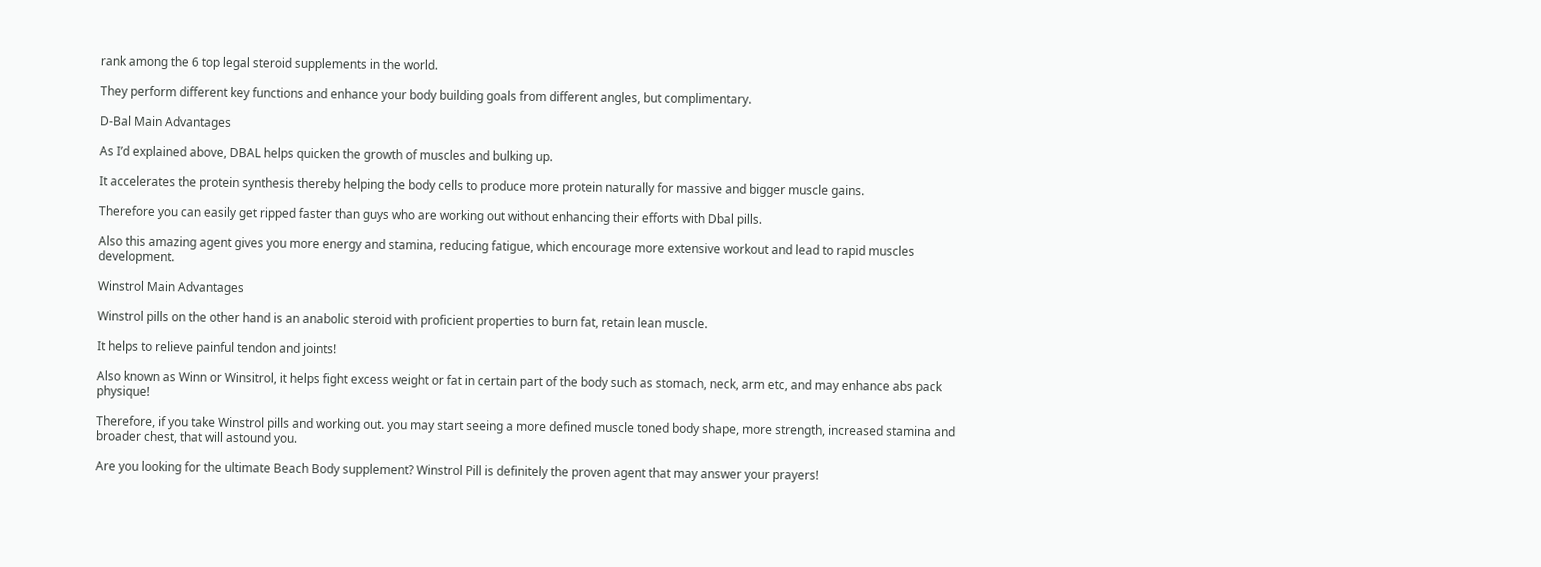rank among the 6 top legal steroid supplements in the world.

They perform different key functions and enhance your body building goals from different angles, but complimentary.

D-Bal Main Advantages

As I’d explained above, DBAL helps quicken the growth of muscles and bulking up.

It accelerates the protein synthesis thereby helping the body cells to produce more protein naturally for massive and bigger muscle gains.

Therefore you can easily get ripped faster than guys who are working out without enhancing their efforts with Dbal pills.

Also this amazing agent gives you more energy and stamina, reducing fatigue, which encourage more extensive workout and lead to rapid muscles development.

Winstrol Main Advantages

Winstrol pills on the other hand is an anabolic steroid with proficient properties to burn fat, retain lean muscle.

It helps to relieve painful tendon and joints!

Also known as Winn or Winsitrol, it helps fight excess weight or fat in certain part of the body such as stomach, neck, arm etc, and may enhance abs pack physique!

Therefore, if you take Winstrol pills and working out. you may start seeing a more defined muscle toned body shape, more strength, increased stamina and broader chest, that will astound you.

Are you looking for the ultimate Beach Body supplement? Winstrol Pill is definitely the proven agent that may answer your prayers!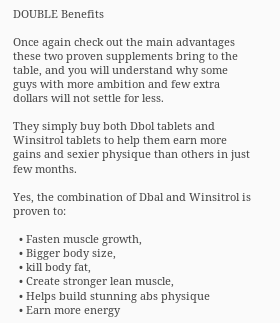DOUBLE Benefits

Once again check out the main advantages these two proven supplements bring to the table, and you will understand why some guys with more ambition and few extra dollars will not settle for less.

They simply buy both Dbol tablets and Winsitrol tablets to help them earn more gains and sexier physique than others in just few months.

Yes, the combination of Dbal and Winsitrol is proven to:

  • Fasten muscle growth,
  • Bigger body size,
  • kill body fat,
  • Create stronger lean muscle,
  • Helps build stunning abs physique
  • Earn more energy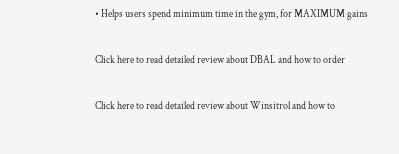• Helps users spend minimum time in the gym, for MAXIMUM gains

Click here to read detailed review about DBAL and how to order

Click here to read detailed review about Winsitrol and how to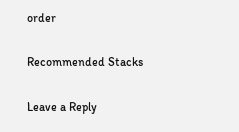order

Recommended Stacks

Leave a Reply